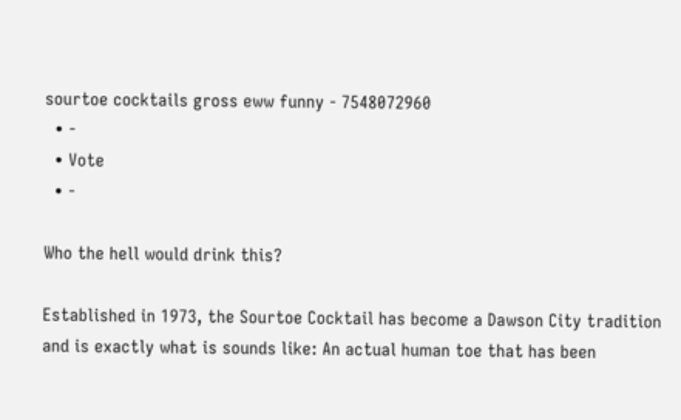sourtoe cocktails gross eww funny - 7548072960
  • -
  • Vote
  • -

Who the hell would drink this?

Established in 1973, the Sourtoe Cocktail has become a Dawson City tradition and is exactly what is sounds like: An actual human toe that has been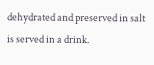dehydrated and preserved in salt is served in a drink.